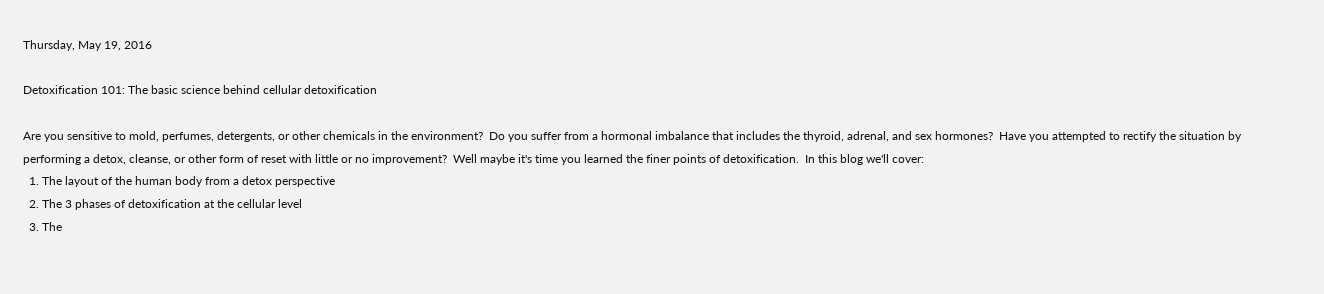Thursday, May 19, 2016

Detoxification 101: The basic science behind cellular detoxification

Are you sensitive to mold, perfumes, detergents, or other chemicals in the environment?  Do you suffer from a hormonal imbalance that includes the thyroid, adrenal, and sex hormones?  Have you attempted to rectify the situation by performing a detox, cleanse, or other form of reset with little or no improvement?  Well maybe it's time you learned the finer points of detoxification.  In this blog we'll cover:
  1. The layout of the human body from a detox perspective
  2. The 3 phases of detoxification at the cellular level
  3. The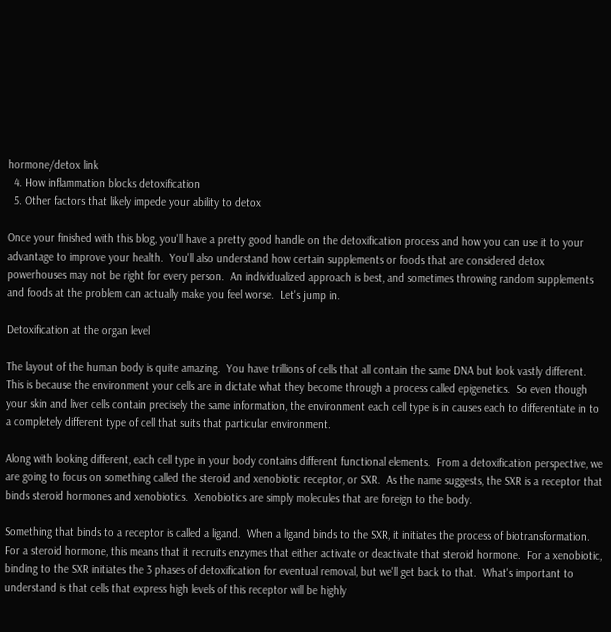hormone/detox link
  4. How inflammation blocks detoxification
  5. Other factors that likely impede your ability to detox

Once your finished with this blog, you'll have a pretty good handle on the detoxification process and how you can use it to your advantage to improve your health.  You'll also understand how certain supplements or foods that are considered detox powerhouses may not be right for every person.  An individualized approach is best, and sometimes throwing random supplements and foods at the problem can actually make you feel worse.  Let's jump in.

Detoxification at the organ level

The layout of the human body is quite amazing.  You have trillions of cells that all contain the same DNA but look vastly different.  This is because the environment your cells are in dictate what they become through a process called epigenetics.  So even though your skin and liver cells contain precisely the same information, the environment each cell type is in causes each to differentiate in to a completely different type of cell that suits that particular environment.

Along with looking different, each cell type in your body contains different functional elements.  From a detoxification perspective, we are going to focus on something called the steroid and xenobiotic receptor, or SXR.  As the name suggests, the SXR is a receptor that binds steroid hormones and xenobiotics.  Xenobiotics are simply molecules that are foreign to the body.

Something that binds to a receptor is called a ligand.  When a ligand binds to the SXR, it initiates the process of biotransformation.  For a steroid hormone, this means that it recruits enzymes that either activate or deactivate that steroid hormone.  For a xenobiotic, binding to the SXR initiates the 3 phases of detoxification for eventual removal, but we'll get back to that.  What's important to understand is that cells that express high levels of this receptor will be highly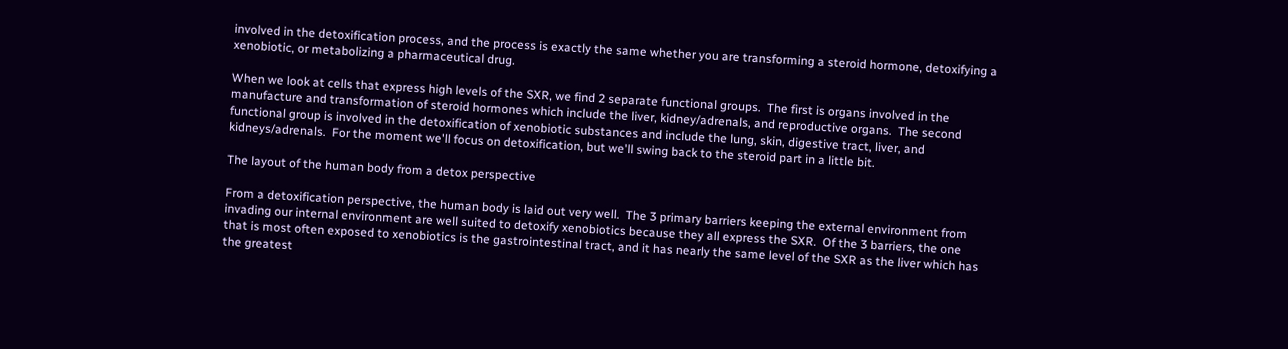involved in the detoxification process, and the process is exactly the same whether you are transforming a steroid hormone, detoxifying a xenobiotic, or metabolizing a pharmaceutical drug.

When we look at cells that express high levels of the SXR, we find 2 separate functional groups.  The first is organs involved in the manufacture and transformation of steroid hormones which include the liver, kidney/adrenals, and reproductive organs.  The second functional group is involved in the detoxification of xenobiotic substances and include the lung, skin, digestive tract, liver, and kidneys/adrenals.  For the moment we'll focus on detoxification, but we'll swing back to the steroid part in a little bit.

The layout of the human body from a detox perspective

From a detoxification perspective, the human body is laid out very well.  The 3 primary barriers keeping the external environment from invading our internal environment are well suited to detoxify xenobiotics because they all express the SXR.  Of the 3 barriers, the one that is most often exposed to xenobiotics is the gastrointestinal tract, and it has nearly the same level of the SXR as the liver which has the greatest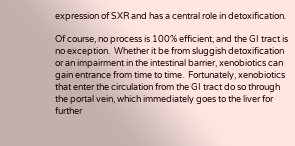expression of SXR and has a central role in detoxification.

Of course, no process is 100% efficient, and the GI tract is no exception.  Whether it be from sluggish detoxification or an impairment in the intestinal barrier, xenobiotics can gain entrance from time to time.  Fortunately, xenobiotics that enter the circulation from the GI tract do so through the portal vein, which immediately goes to the liver for further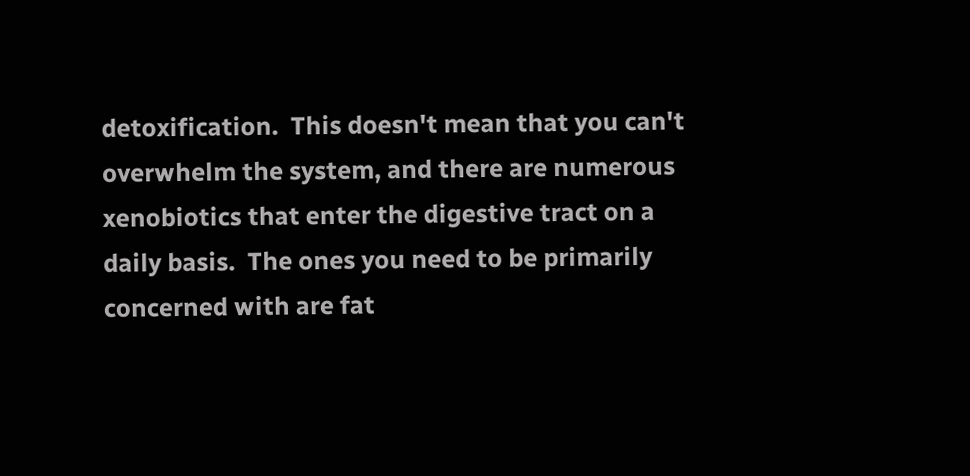detoxification.  This doesn't mean that you can't overwhelm the system, and there are numerous xenobiotics that enter the digestive tract on a daily basis.  The ones you need to be primarily concerned with are fat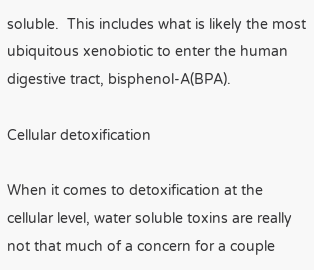soluble.  This includes what is likely the most ubiquitous xenobiotic to enter the human digestive tract, bisphenol-A(BPA).

Cellular detoxification

When it comes to detoxification at the cellular level, water soluble toxins are really not that much of a concern for a couple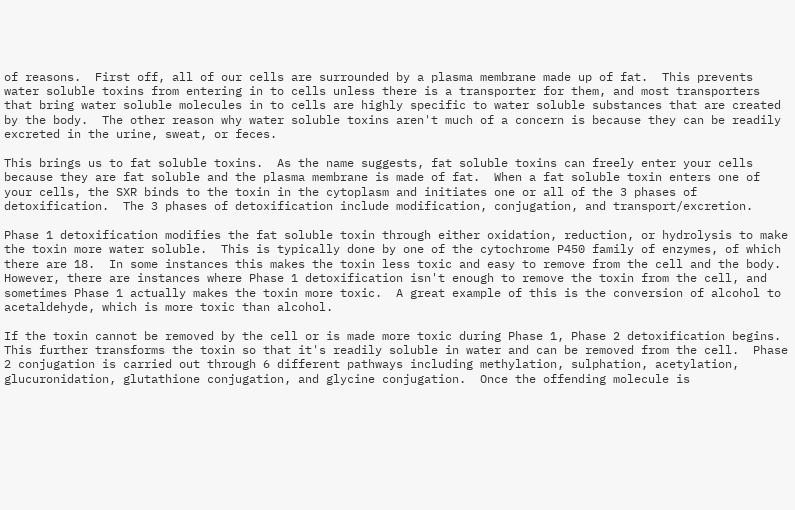of reasons.  First off, all of our cells are surrounded by a plasma membrane made up of fat.  This prevents water soluble toxins from entering in to cells unless there is a transporter for them, and most transporters that bring water soluble molecules in to cells are highly specific to water soluble substances that are created by the body.  The other reason why water soluble toxins aren't much of a concern is because they can be readily excreted in the urine, sweat, or feces.

This brings us to fat soluble toxins.  As the name suggests, fat soluble toxins can freely enter your cells because they are fat soluble and the plasma membrane is made of fat.  When a fat soluble toxin enters one of your cells, the SXR binds to the toxin in the cytoplasm and initiates one or all of the 3 phases of detoxification.  The 3 phases of detoxification include modification, conjugation, and transport/excretion.

Phase 1 detoxification modifies the fat soluble toxin through either oxidation, reduction, or hydrolysis to make the toxin more water soluble.  This is typically done by one of the cytochrome P450 family of enzymes, of which there are 18.  In some instances this makes the toxin less toxic and easy to remove from the cell and the body.  However, there are instances where Phase 1 detoxification isn't enough to remove the toxin from the cell, and sometimes Phase 1 actually makes the toxin more toxic.  A great example of this is the conversion of alcohol to acetaldehyde, which is more toxic than alcohol.

If the toxin cannot be removed by the cell or is made more toxic during Phase 1, Phase 2 detoxification begins.  This further transforms the toxin so that it's readily soluble in water and can be removed from the cell.  Phase 2 conjugation is carried out through 6 different pathways including methylation, sulphation, acetylation, glucuronidation, glutathione conjugation, and glycine conjugation.  Once the offending molecule is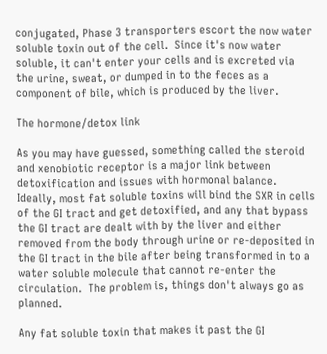conjugated, Phase 3 transporters escort the now water soluble toxin out of the cell.  Since it's now water soluble, it can't enter your cells and is excreted via the urine, sweat, or dumped in to the feces as a component of bile, which is produced by the liver.

The hormone/detox link

As you may have guessed, something called the steroid and xenobiotic receptor is a major link between detoxification and issues with hormonal balance.  Ideally, most fat soluble toxins will bind the SXR in cells of the GI tract and get detoxified, and any that bypass the GI tract are dealt with by the liver and either removed from the body through urine or re-deposited in the GI tract in the bile after being transformed in to a water soluble molecule that cannot re-enter the circulation.  The problem is, things don't always go as planned.

Any fat soluble toxin that makes it past the GI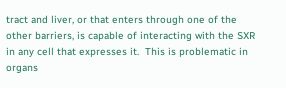tract and liver, or that enters through one of the other barriers, is capable of interacting with the SXR in any cell that expresses it.  This is problematic in organs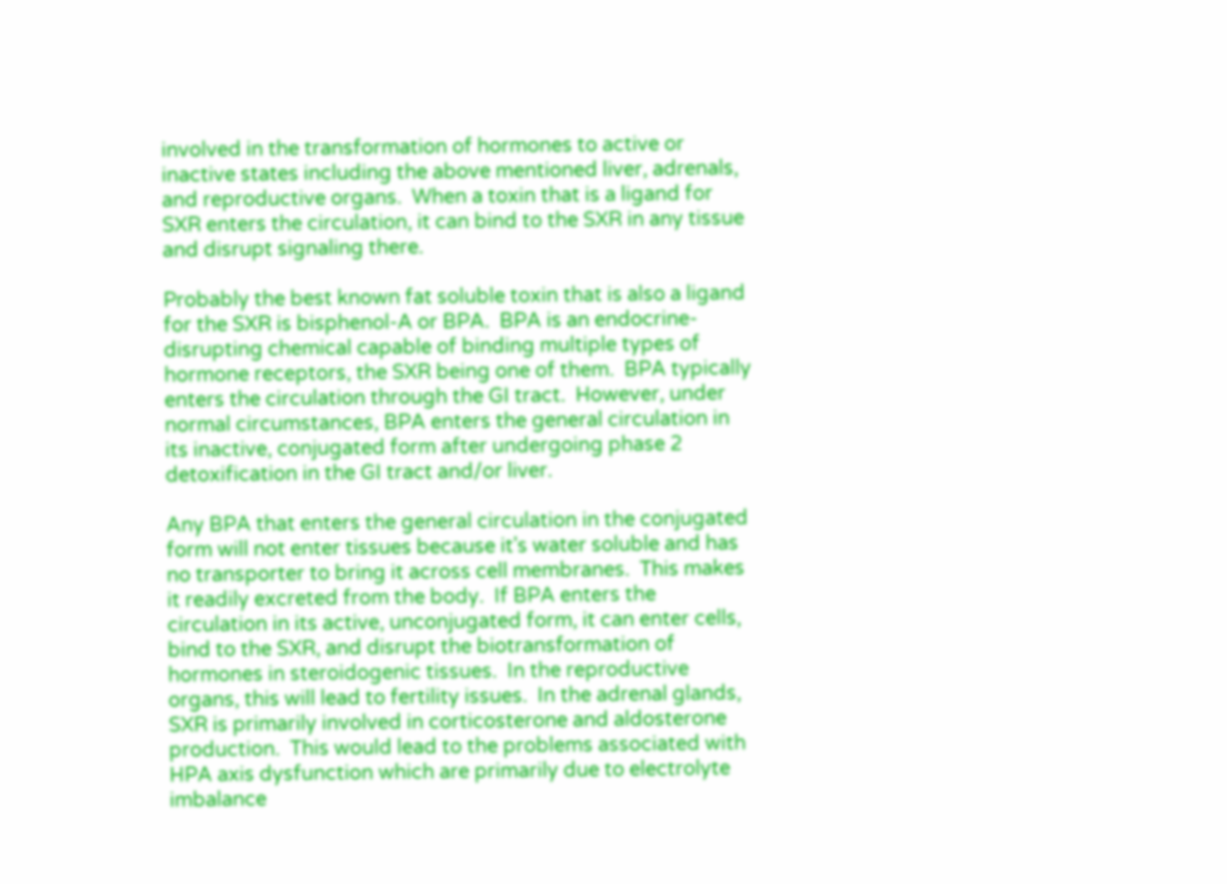involved in the transformation of hormones to active or inactive states including the above mentioned liver, adrenals, and reproductive organs.  When a toxin that is a ligand for SXR enters the circulation, it can bind to the SXR in any tissue and disrupt signaling there.

Probably the best known fat soluble toxin that is also a ligand for the SXR is bisphenol-A or BPA.  BPA is an endocrine-disrupting chemical capable of binding multiple types of hormone receptors, the SXR being one of them.  BPA typically enters the circulation through the GI tract.  However, under normal circumstances, BPA enters the general circulation in its inactive, conjugated form after undergoing phase 2 detoxification in the GI tract and/or liver.

Any BPA that enters the general circulation in the conjugated form will not enter tissues because it's water soluble and has no transporter to bring it across cell membranes.  This makes it readily excreted from the body.  If BPA enters the circulation in its active, unconjugated form, it can enter cells, bind to the SXR, and disrupt the biotransformation of hormones in steroidogenic tissues.  In the reproductive organs, this will lead to fertility issues.  In the adrenal glands, SXR is primarily involved in corticosterone and aldosterone production.  This would lead to the problems associated with HPA axis dysfunction which are primarily due to electrolyte imbalance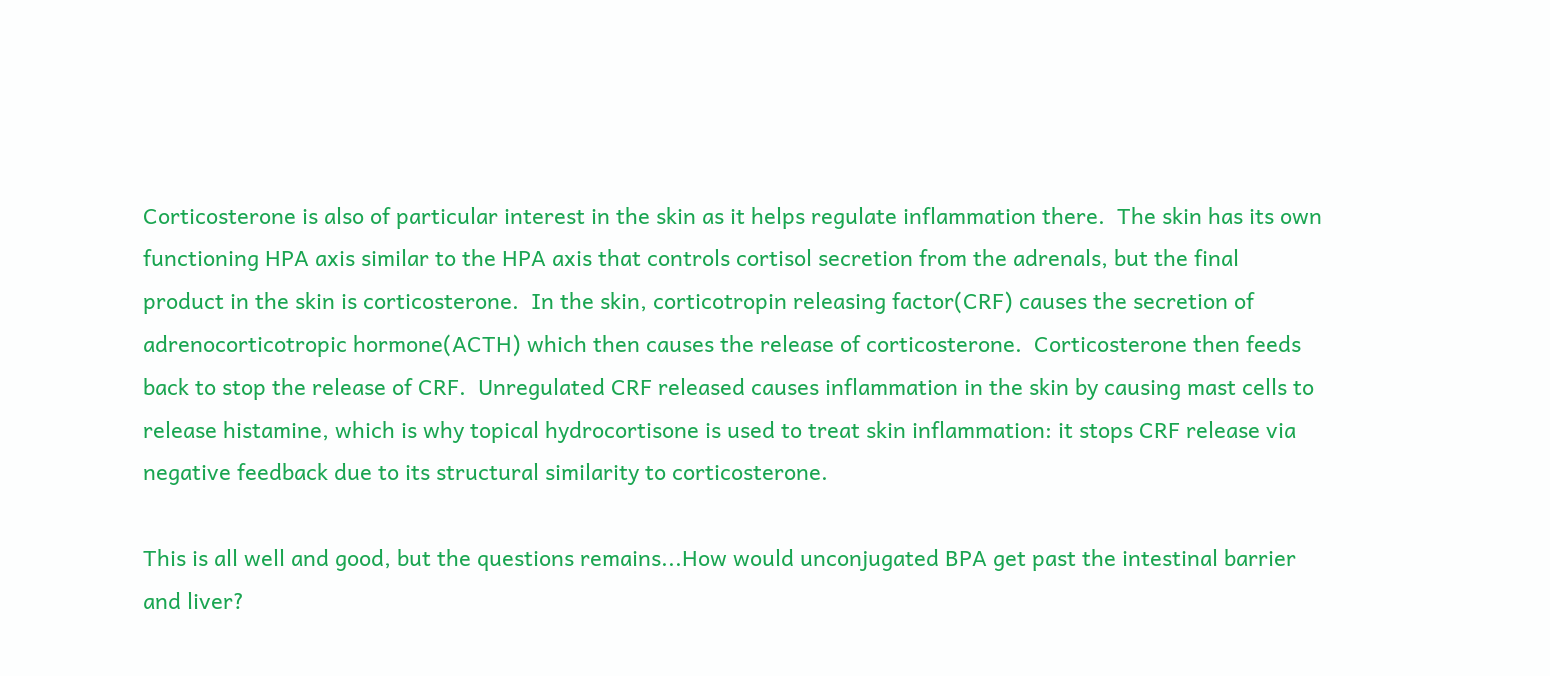Corticosterone is also of particular interest in the skin as it helps regulate inflammation there.  The skin has its own functioning HPA axis similar to the HPA axis that controls cortisol secretion from the adrenals, but the final product in the skin is corticosterone.  In the skin, corticotropin releasing factor(CRF) causes the secretion of adrenocorticotropic hormone(ACTH) which then causes the release of corticosterone.  Corticosterone then feeds back to stop the release of CRF.  Unregulated CRF released causes inflammation in the skin by causing mast cells to release histamine, which is why topical hydrocortisone is used to treat skin inflammation: it stops CRF release via negative feedback due to its structural similarity to corticosterone.

This is all well and good, but the questions remains...How would unconjugated BPA get past the intestinal barrier and liver?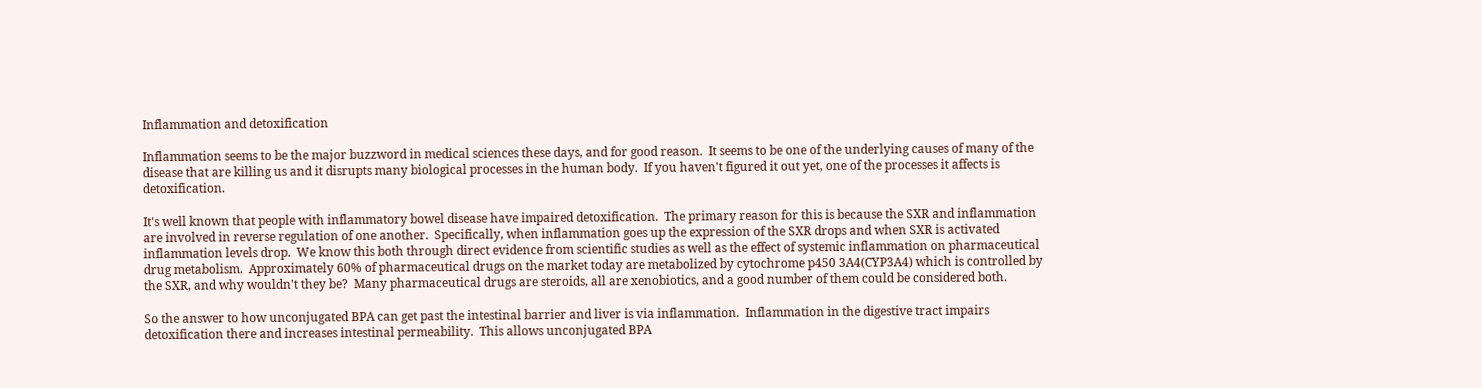Inflammation and detoxification

Inflammation seems to be the major buzzword in medical sciences these days, and for good reason.  It seems to be one of the underlying causes of many of the disease that are killing us and it disrupts many biological processes in the human body.  If you haven't figured it out yet, one of the processes it affects is detoxification.

It's well known that people with inflammatory bowel disease have impaired detoxification.  The primary reason for this is because the SXR and inflammation are involved in reverse regulation of one another.  Specifically, when inflammation goes up the expression of the SXR drops and when SXR is activated inflammation levels drop.  We know this both through direct evidence from scientific studies as well as the effect of systemic inflammation on pharmaceutical drug metabolism.  Approximately 60% of pharmaceutical drugs on the market today are metabolized by cytochrome p450 3A4(CYP3A4) which is controlled by the SXR, and why wouldn't they be?  Many pharmaceutical drugs are steroids, all are xenobiotics, and a good number of them could be considered both.

So the answer to how unconjugated BPA can get past the intestinal barrier and liver is via inflammation.  Inflammation in the digestive tract impairs detoxification there and increases intestinal permeability.  This allows unconjugated BPA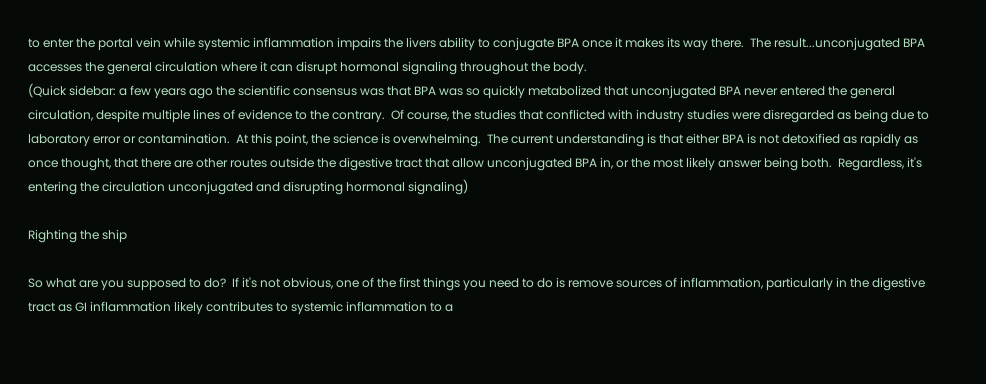to enter the portal vein while systemic inflammation impairs the livers ability to conjugate BPA once it makes its way there.  The result...unconjugated BPA accesses the general circulation where it can disrupt hormonal signaling throughout the body.
(Quick sidebar: a few years ago the scientific consensus was that BPA was so quickly metabolized that unconjugated BPA never entered the general circulation, despite multiple lines of evidence to the contrary.  Of course, the studies that conflicted with industry studies were disregarded as being due to laboratory error or contamination.  At this point, the science is overwhelming.  The current understanding is that either BPA is not detoxified as rapidly as once thought, that there are other routes outside the digestive tract that allow unconjugated BPA in, or the most likely answer being both.  Regardless, it's entering the circulation unconjugated and disrupting hormonal signaling)

Righting the ship

So what are you supposed to do?  If it's not obvious, one of the first things you need to do is remove sources of inflammation, particularly in the digestive tract as GI inflammation likely contributes to systemic inflammation to a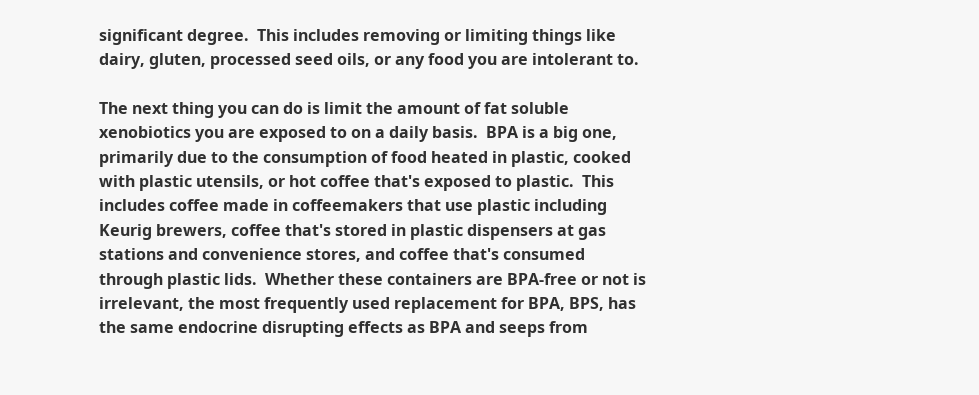significant degree.  This includes removing or limiting things like dairy, gluten, processed seed oils, or any food you are intolerant to.

The next thing you can do is limit the amount of fat soluble xenobiotics you are exposed to on a daily basis.  BPA is a big one, primarily due to the consumption of food heated in plastic, cooked with plastic utensils, or hot coffee that's exposed to plastic.  This includes coffee made in coffeemakers that use plastic including Keurig brewers, coffee that's stored in plastic dispensers at gas stations and convenience stores, and coffee that's consumed through plastic lids.  Whether these containers are BPA-free or not is irrelevant, the most frequently used replacement for BPA, BPS, has the same endocrine disrupting effects as BPA and seeps from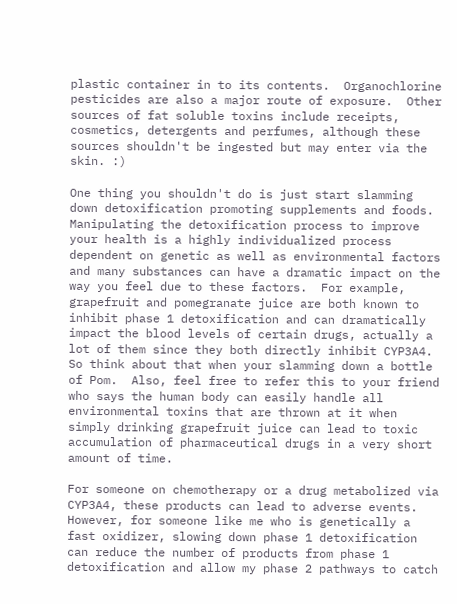plastic container in to its contents.  Organochlorine pesticides are also a major route of exposure.  Other sources of fat soluble toxins include receipts, cosmetics, detergents and perfumes, although these sources shouldn't be ingested but may enter via the skin. :)

One thing you shouldn't do is just start slamming down detoxification promoting supplements and foods.  Manipulating the detoxification process to improve your health is a highly individualized process dependent on genetic as well as environmental factors and many substances can have a dramatic impact on the way you feel due to these factors.  For example, grapefruit and pomegranate juice are both known to inhibit phase 1 detoxification and can dramatically impact the blood levels of certain drugs, actually a lot of them since they both directly inhibit CYP3A4.  So think about that when your slamming down a bottle of Pom.  Also, feel free to refer this to your friend who says the human body can easily handle all environmental toxins that are thrown at it when simply drinking grapefruit juice can lead to toxic accumulation of pharmaceutical drugs in a very short amount of time.

For someone on chemotherapy or a drug metabolized via CYP3A4, these products can lead to adverse events.  However, for someone like me who is genetically a fast oxidizer, slowing down phase 1 detoxification can reduce the number of products from phase 1 detoxification and allow my phase 2 pathways to catch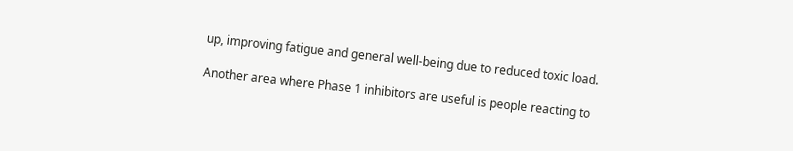up, improving fatigue and general well-being due to reduced toxic load.

Another area where Phase 1 inhibitors are useful is people reacting to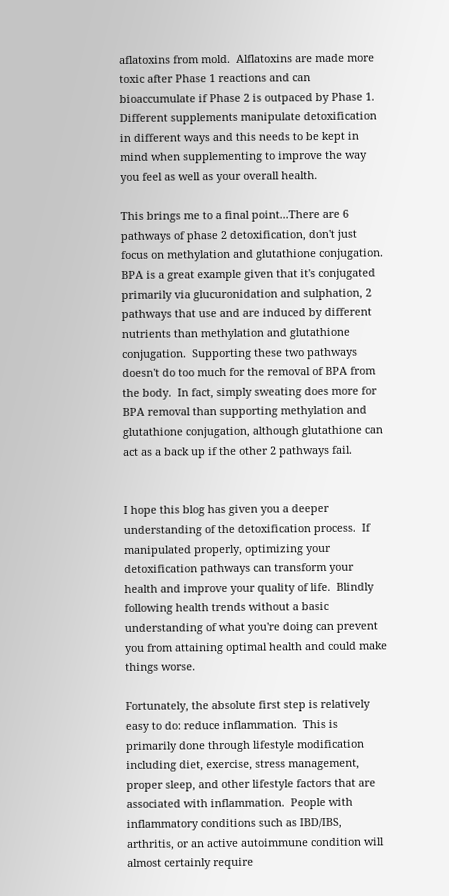aflatoxins from mold.  Alflatoxins are made more toxic after Phase 1 reactions and can bioaccumulate if Phase 2 is outpaced by Phase 1.  Different supplements manipulate detoxification in different ways and this needs to be kept in mind when supplementing to improve the way you feel as well as your overall health.

This brings me to a final point...There are 6 pathways of phase 2 detoxification, don't just focus on methylation and glutathione conjugation.  BPA is a great example given that it's conjugated primarily via glucuronidation and sulphation, 2 pathways that use and are induced by different nutrients than methylation and glutathione conjugation.  Supporting these two pathways doesn't do too much for the removal of BPA from the body.  In fact, simply sweating does more for BPA removal than supporting methylation and glutathione conjugation, although glutathione can act as a back up if the other 2 pathways fail.


I hope this blog has given you a deeper understanding of the detoxification process.  If manipulated properly, optimizing your detoxification pathways can transform your health and improve your quality of life.  Blindly following health trends without a basic understanding of what you're doing can prevent you from attaining optimal health and could make things worse.

Fortunately, the absolute first step is relatively easy to do: reduce inflammation.  This is primarily done through lifestyle modification including diet, exercise, stress management, proper sleep, and other lifestyle factors that are associated with inflammation.  People with inflammatory conditions such as IBD/IBS, arthritis, or an active autoimmune condition will almost certainly require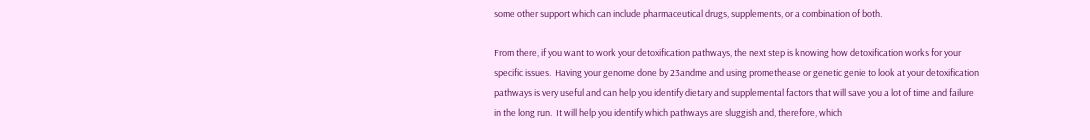some other support which can include pharmaceutical drugs, supplements, or a combination of both.

From there, if you want to work your detoxification pathways, the next step is knowing how detoxification works for your specific issues.  Having your genome done by 23andme and using promethease or genetic genie to look at your detoxification pathways is very useful and can help you identify dietary and supplemental factors that will save you a lot of time and failure in the long run.  It will help you identify which pathways are sluggish and, therefore, which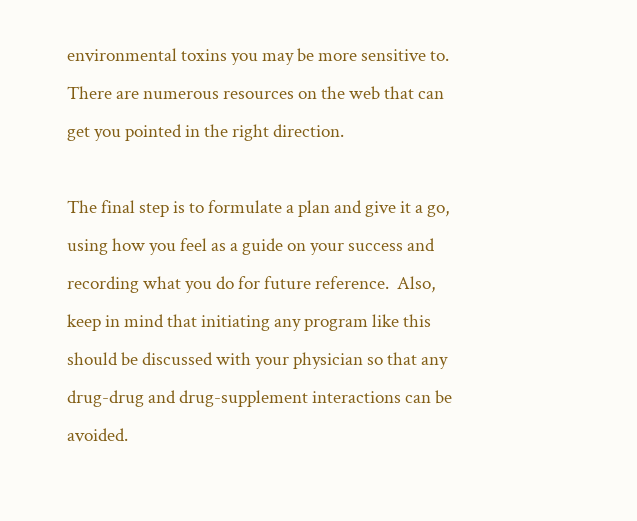environmental toxins you may be more sensitive to.  There are numerous resources on the web that can get you pointed in the right direction.

The final step is to formulate a plan and give it a go, using how you feel as a guide on your success and recording what you do for future reference.  Also, keep in mind that initiating any program like this should be discussed with your physician so that any drug-drug and drug-supplement interactions can be avoided.